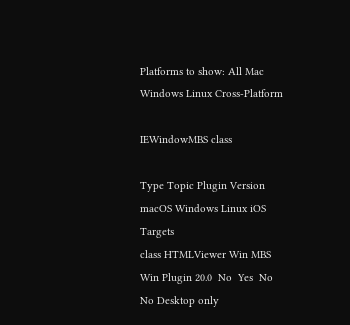Platforms to show: All Mac Windows Linux Cross-Platform

IEWindowMBS class

Type Topic Plugin Version macOS Windows Linux iOS Targets
class HTMLViewer Win MBS Win Plugin 20.0  No  Yes  No  No Desktop only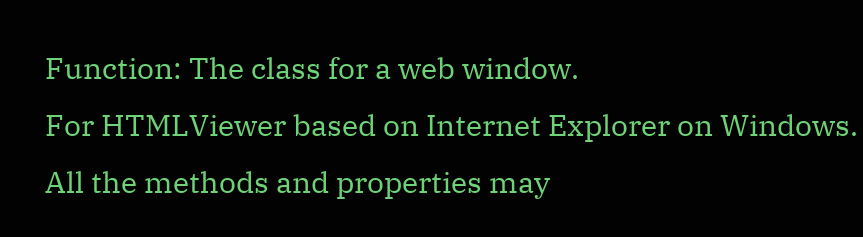Function: The class for a web window.
For HTMLViewer based on Internet Explorer on Windows.
All the methods and properties may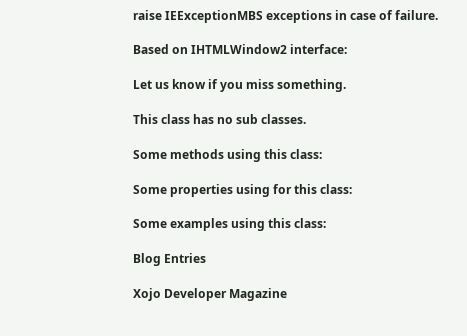raise IEExceptionMBS exceptions in case of failure.

Based on IHTMLWindow2 interface:

Let us know if you miss something.

This class has no sub classes.

Some methods using this class:

Some properties using for this class:

Some examples using this class:

Blog Entries

Xojo Developer Magazine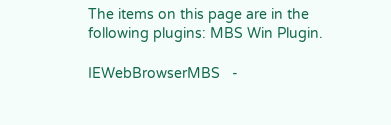The items on this page are in the following plugins: MBS Win Plugin.

IEWebBrowserMBS   -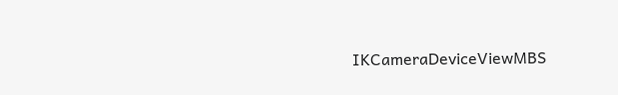IKCameraDeviceViewMBS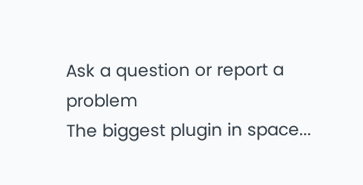Ask a question or report a problem
The biggest plugin in space...